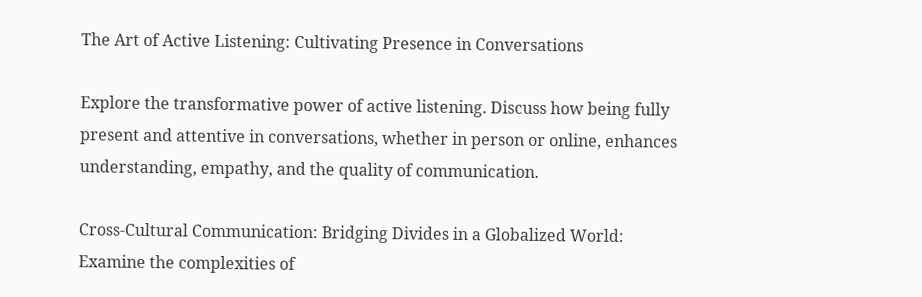The Art of Active Listening: Cultivating Presence in Conversations

Explore the transformative power of active listening. Discuss how being fully present and attentive in conversations, whether in person or online, enhances understanding, empathy, and the quality of communication.

Cross-Cultural Communication: Bridging Divides in a Globalized World:
Examine the complexities of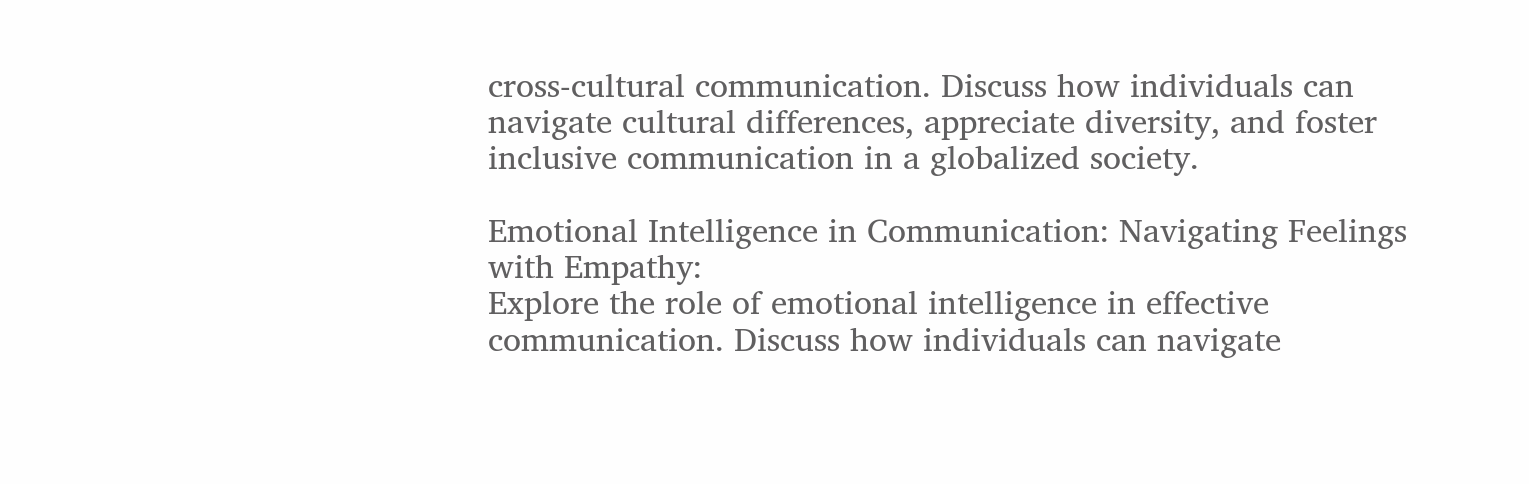cross-cultural communication. Discuss how individuals can navigate cultural differences, appreciate diversity, and foster inclusive communication in a globalized society.

Emotional Intelligence in Communication: Navigating Feelings with Empathy:
Explore the role of emotional intelligence in effective communication. Discuss how individuals can navigate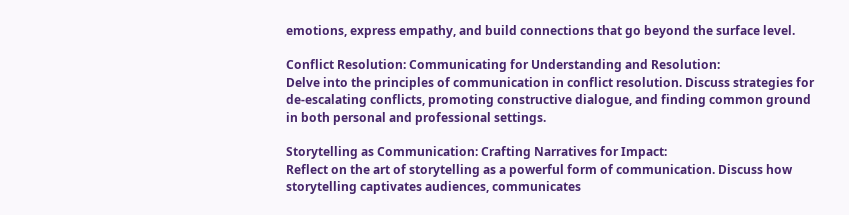emotions, express empathy, and build connections that go beyond the surface level.

Conflict Resolution: Communicating for Understanding and Resolution:
Delve into the principles of communication in conflict resolution. Discuss strategies for de-escalating conflicts, promoting constructive dialogue, and finding common ground in both personal and professional settings.

Storytelling as Communication: Crafting Narratives for Impact:
Reflect on the art of storytelling as a powerful form of communication. Discuss how storytelling captivates audiences, communicates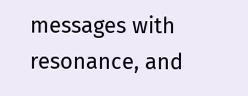messages with resonance, and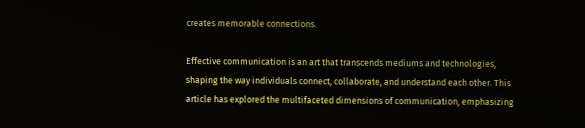creates memorable connections.

Effective communication is an art that transcends mediums and technologies, shaping the way individuals connect, collaborate, and understand each other. This article has explored the multifaceted dimensions of communication, emphasizing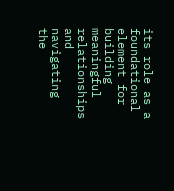its role as a foundational element for building meaningful relationships and navigating the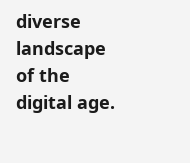diverse landscape of the digital age.